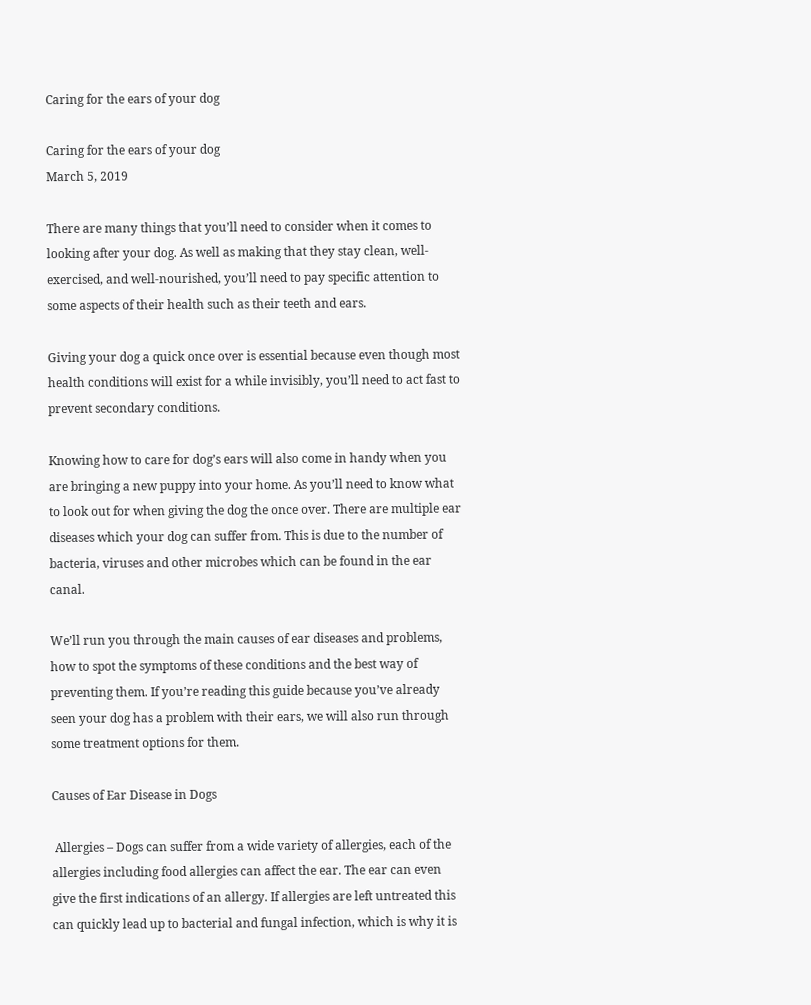Caring for the ears of your dog

Caring for the ears of your dog
March 5, 2019

There are many things that you’ll need to consider when it comes to looking after your dog. As well as making that they stay clean, well-exercised, and well-nourished, you’ll need to pay specific attention to some aspects of their health such as their teeth and ears.

Giving your dog a quick once over is essential because even though most health conditions will exist for a while invisibly, you’ll need to act fast to prevent secondary conditions.

Knowing how to care for dog’s ears will also come in handy when you are bringing a new puppy into your home. As you’ll need to know what to look out for when giving the dog the once over. There are multiple ear diseases which your dog can suffer from. This is due to the number of bacteria, viruses and other microbes which can be found in the ear canal.

We’ll run you through the main causes of ear diseases and problems, how to spot the symptoms of these conditions and the best way of preventing them. If you’re reading this guide because you’ve already seen your dog has a problem with their ears, we will also run through some treatment options for them.

Causes of Ear Disease in Dogs

 Allergies – Dogs can suffer from a wide variety of allergies, each of the allergies including food allergies can affect the ear. The ear can even give the first indications of an allergy. If allergies are left untreated this can quickly lead up to bacterial and fungal infection, which is why it is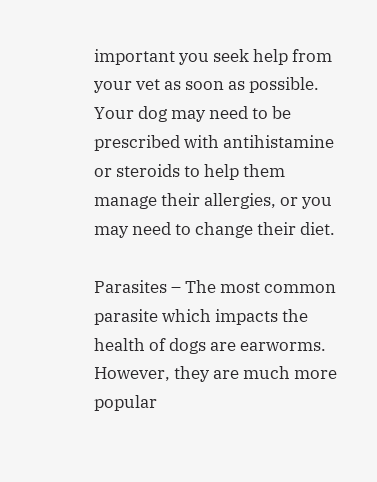important you seek help from your vet as soon as possible. Your dog may need to be prescribed with antihistamine or steroids to help them manage their allergies, or you may need to change their diet.

Parasites – The most common parasite which impacts the health of dogs are earworms. However, they are much more popular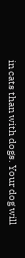in cats than with dogs. Your dog will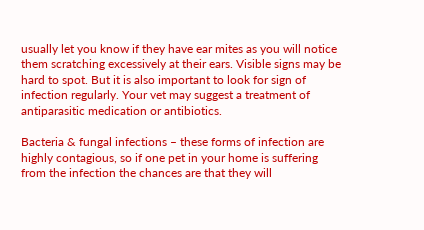usually let you know if they have ear mites as you will notice them scratching excessively at their ears. Visible signs may be hard to spot. But it is also important to look for sign of infection regularly. Your vet may suggest a treatment of antiparasitic medication or antibiotics.

Bacteria & fungal infections – these forms of infection are highly contagious, so if one pet in your home is suffering from the infection the chances are that they will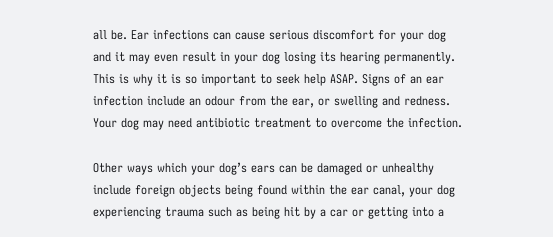all be. Ear infections can cause serious discomfort for your dog and it may even result in your dog losing its hearing permanently. This is why it is so important to seek help ASAP. Signs of an ear infection include an odour from the ear, or swelling and redness. Your dog may need antibiotic treatment to overcome the infection.

Other ways which your dog’s ears can be damaged or unhealthy include foreign objects being found within the ear canal, your dog experiencing trauma such as being hit by a car or getting into a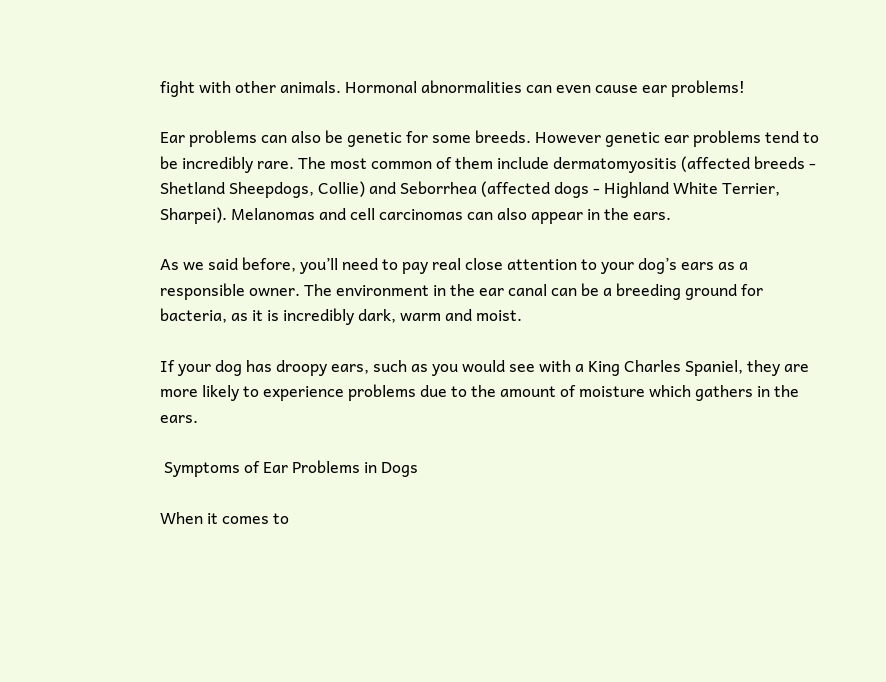fight with other animals. Hormonal abnormalities can even cause ear problems!

Ear problems can also be genetic for some breeds. However genetic ear problems tend to be incredibly rare. The most common of them include dermatomyositis (affected breeds - Shetland Sheepdogs, Collie) and Seborrhea (affected dogs - Highland White Terrier, Sharpei). Melanomas and cell carcinomas can also appear in the ears.

As we said before, you’ll need to pay real close attention to your dog’s ears as a responsible owner. The environment in the ear canal can be a breeding ground for bacteria, as it is incredibly dark, warm and moist.

If your dog has droopy ears, such as you would see with a King Charles Spaniel, they are more likely to experience problems due to the amount of moisture which gathers in the ears.

 Symptoms of Ear Problems in Dogs

When it comes to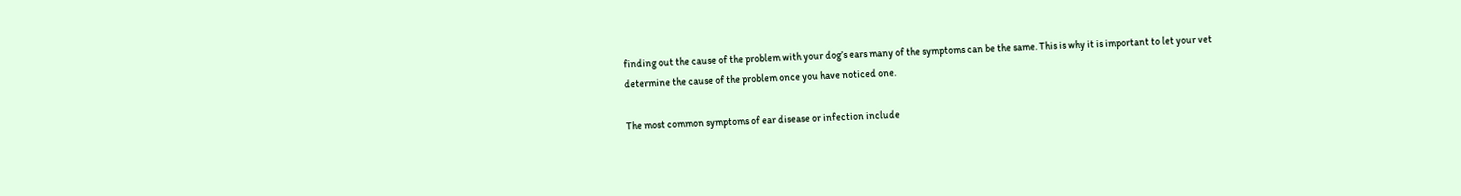finding out the cause of the problem with your dog’s ears many of the symptoms can be the same. This is why it is important to let your vet determine the cause of the problem once you have noticed one.

The most common symptoms of ear disease or infection include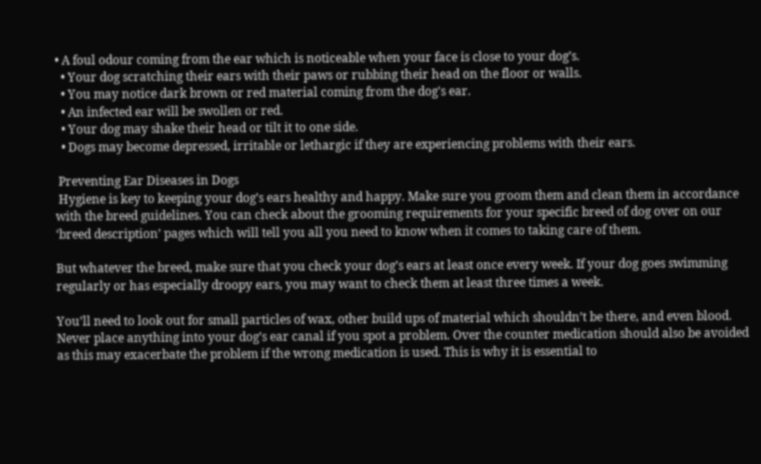• A foul odour coming from the ear which is noticeable when your face is close to your dog’s.
  • Your dog scratching their ears with their paws or rubbing their head on the floor or walls.
  • You may notice dark brown or red material coming from the dog's ear.
  • An infected ear will be swollen or red.
  • Your dog may shake their head or tilt it to one side.
  • Dogs may become depressed, irritable or lethargic if they are experiencing problems with their ears.

 Preventing Ear Diseases in Dogs
 Hygiene is key to keeping your dog’s ears healthy and happy. Make sure you groom them and clean them in accordance with the breed guidelines. You can check about the grooming requirements for your specific breed of dog over on our ‘breed description’ pages which will tell you all you need to know when it comes to taking care of them.

But whatever the breed, make sure that you check your dog’s ears at least once every week. If your dog goes swimming regularly or has especially droopy ears, you may want to check them at least three times a week.

You’ll need to look out for small particles of wax, other build ups of material which shouldn’t be there, and even blood. Never place anything into your dog’s ear canal if you spot a problem. Over the counter medication should also be avoided as this may exacerbate the problem if the wrong medication is used. This is why it is essential to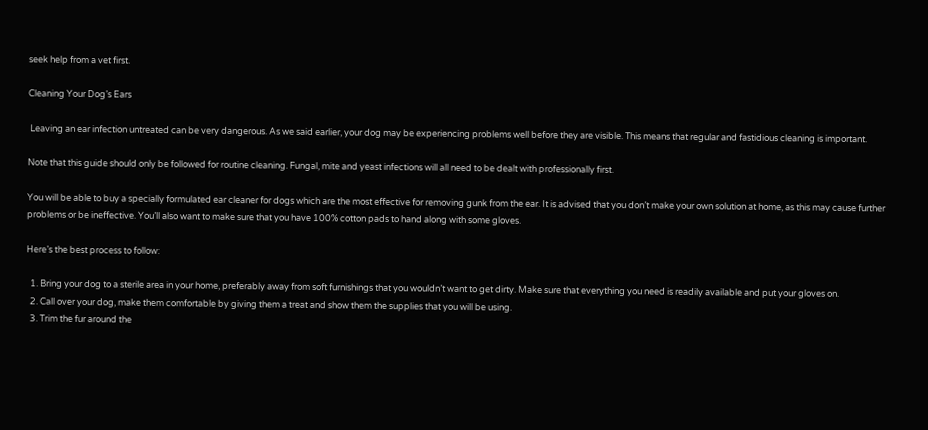seek help from a vet first.

Cleaning Your Dog’s Ears

 Leaving an ear infection untreated can be very dangerous. As we said earlier, your dog may be experiencing problems well before they are visible. This means that regular and fastidious cleaning is important.

Note that this guide should only be followed for routine cleaning. Fungal, mite and yeast infections will all need to be dealt with professionally first.

You will be able to buy a specially formulated ear cleaner for dogs which are the most effective for removing gunk from the ear. It is advised that you don’t make your own solution at home, as this may cause further problems or be ineffective. You’ll also want to make sure that you have 100% cotton pads to hand along with some gloves.

Here’s the best process to follow:

  1. Bring your dog to a sterile area in your home, preferably away from soft furnishings that you wouldn’t want to get dirty. Make sure that everything you need is readily available and put your gloves on.
  2. Call over your dog, make them comfortable by giving them a treat and show them the supplies that you will be using.
  3. Trim the fur around the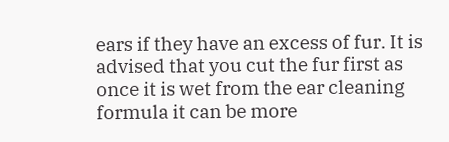ears if they have an excess of fur. It is advised that you cut the fur first as once it is wet from the ear cleaning formula it can be more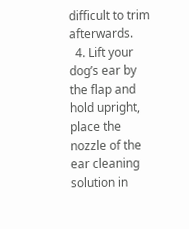difficult to trim afterwards.
  4. Lift your dog’s ear by the flap and hold upright, place the nozzle of the ear cleaning solution in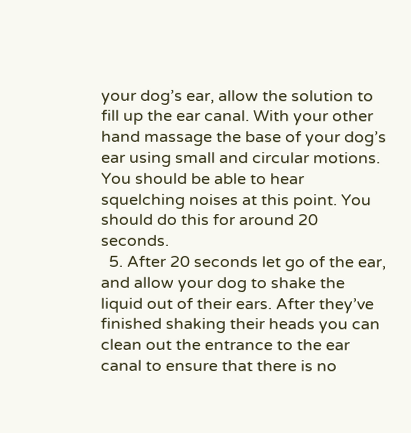your dog’s ear, allow the solution to fill up the ear canal. With your other hand massage the base of your dog’s ear using small and circular motions. You should be able to hear squelching noises at this point. You should do this for around 20 seconds.
  5. After 20 seconds let go of the ear, and allow your dog to shake the liquid out of their ears. After they’ve finished shaking their heads you can clean out the entrance to the ear canal to ensure that there is no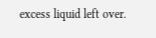excess liquid left over.